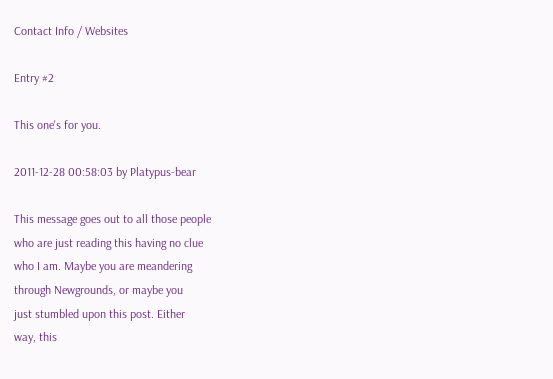Contact Info / Websites

Entry #2

This one's for you.

2011-12-28 00:58:03 by Platypus-bear

This message goes out to all those people
who are just reading this having no clue
who I am. Maybe you are meandering
through Newgrounds, or maybe you
just stumbled upon this post. Either
way, this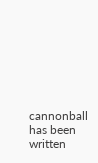cannonball has been
written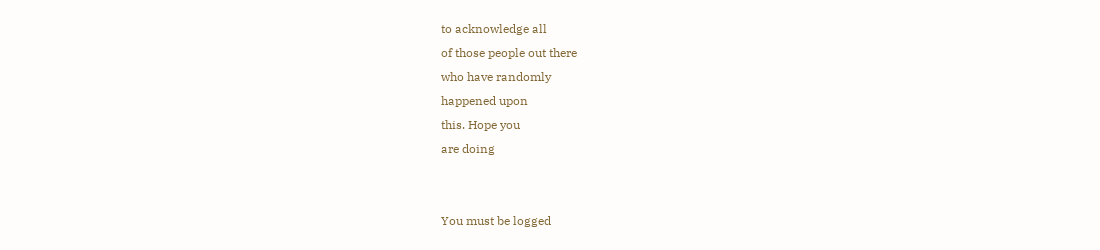to acknowledge all
of those people out there
who have randomly
happened upon
this. Hope you
are doing


You must be logged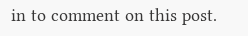in to comment on this post.